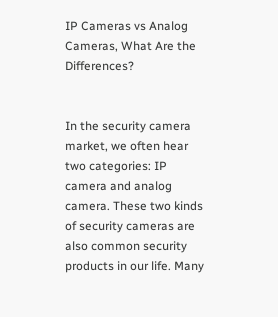IP Cameras vs Analog Cameras, What Are the Differences?


In the security camera market, we often hear two categories: IP camera and analog camera. These two kinds of security cameras are also common security products in our life. Many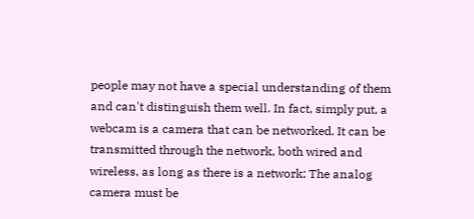people may not have a special understanding of them and can't distinguish them well. In fact, simply put, a webcam is a camera that can be networked. It can be transmitted through the network, both wired and wireless, as long as there is a network; The analog camera must be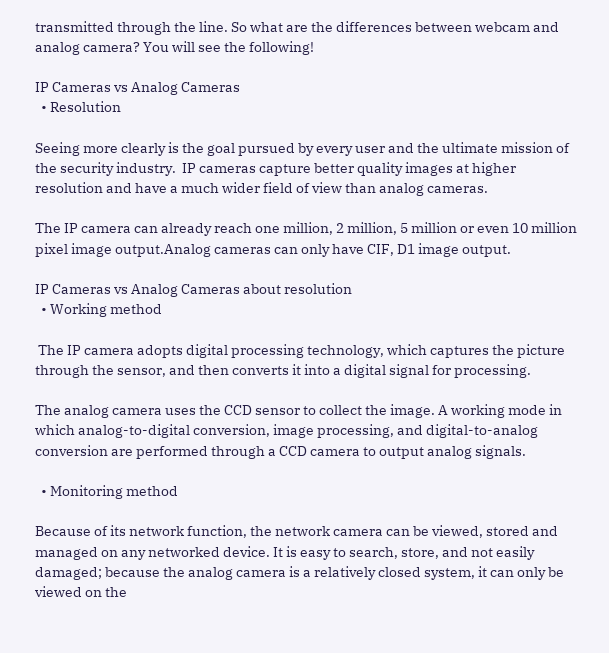transmitted through the line. So what are the differences between webcam and analog camera? You will see the following!

IP Cameras vs Analog Cameras
  • Resolution

Seeing more clearly is the goal pursued by every user and the ultimate mission of the security industry.  IP cameras capture better quality images at higher resolution and have a much wider field of view than analog cameras.

The IP camera can already reach one million, 2 million, 5 million or even 10 million pixel image output.Analog cameras can only have CIF, D1 image output.

IP Cameras vs Analog Cameras about resolution
  • Working method

 The IP camera adopts digital processing technology, which captures the picture through the sensor, and then converts it into a digital signal for processing.

The analog camera uses the CCD sensor to collect the image. A working mode in which analog-to-digital conversion, image processing, and digital-to-analog conversion are performed through a CCD camera to output analog signals.

  • Monitoring method

Because of its network function, the network camera can be viewed, stored and managed on any networked device. It is easy to search, store, and not easily damaged; because the analog camera is a relatively closed system, it can only be viewed on the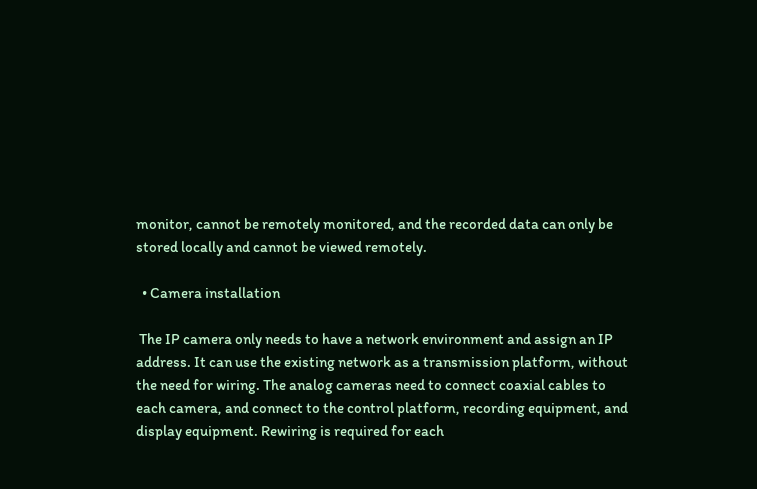monitor, cannot be remotely monitored, and the recorded data can only be stored locally and cannot be viewed remotely.

  • Camera installation

 The IP camera only needs to have a network environment and assign an IP address. It can use the existing network as a transmission platform, without the need for wiring. The analog cameras need to connect coaxial cables to each camera, and connect to the control platform, recording equipment, and display equipment. Rewiring is required for each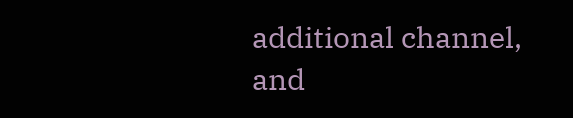additional channel, and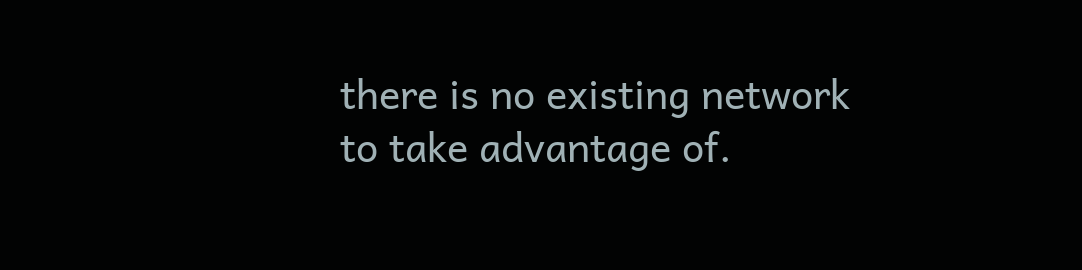there is no existing network to take advantage of.